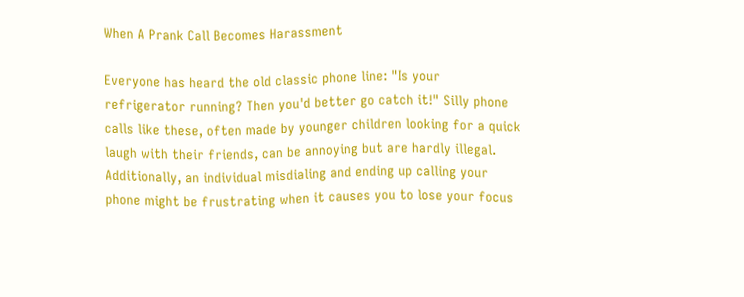When A Prank Call Becomes Harassment

Everyone has heard the old classic phone line: "Is your refrigerator running? Then you'd better go catch it!" Silly phone calls like these, often made by younger children looking for a quick laugh with their friends, can be annoying but are hardly illegal. Additionally, an individual misdialing and ending up calling your phone might be frustrating when it causes you to lose your focus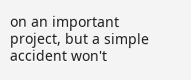on an important project, but a simple accident won't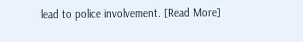lead to police involvement. [Read More]